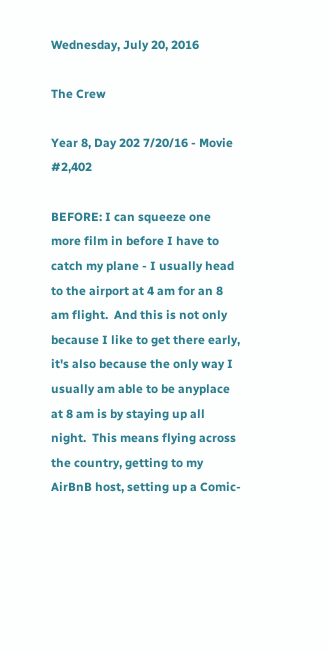Wednesday, July 20, 2016

The Crew

Year 8, Day 202 7/20/16 - Movie #2,402

BEFORE: I can squeeze one more film in before I have to catch my plane - I usually head to the airport at 4 am for an 8 am flight.  And this is not only because I like to get there early, it's also because the only way I usually am able to be anyplace at 8 am is by staying up all night.  This means flying across the country, getting to my AirBnB host, setting up a Comic-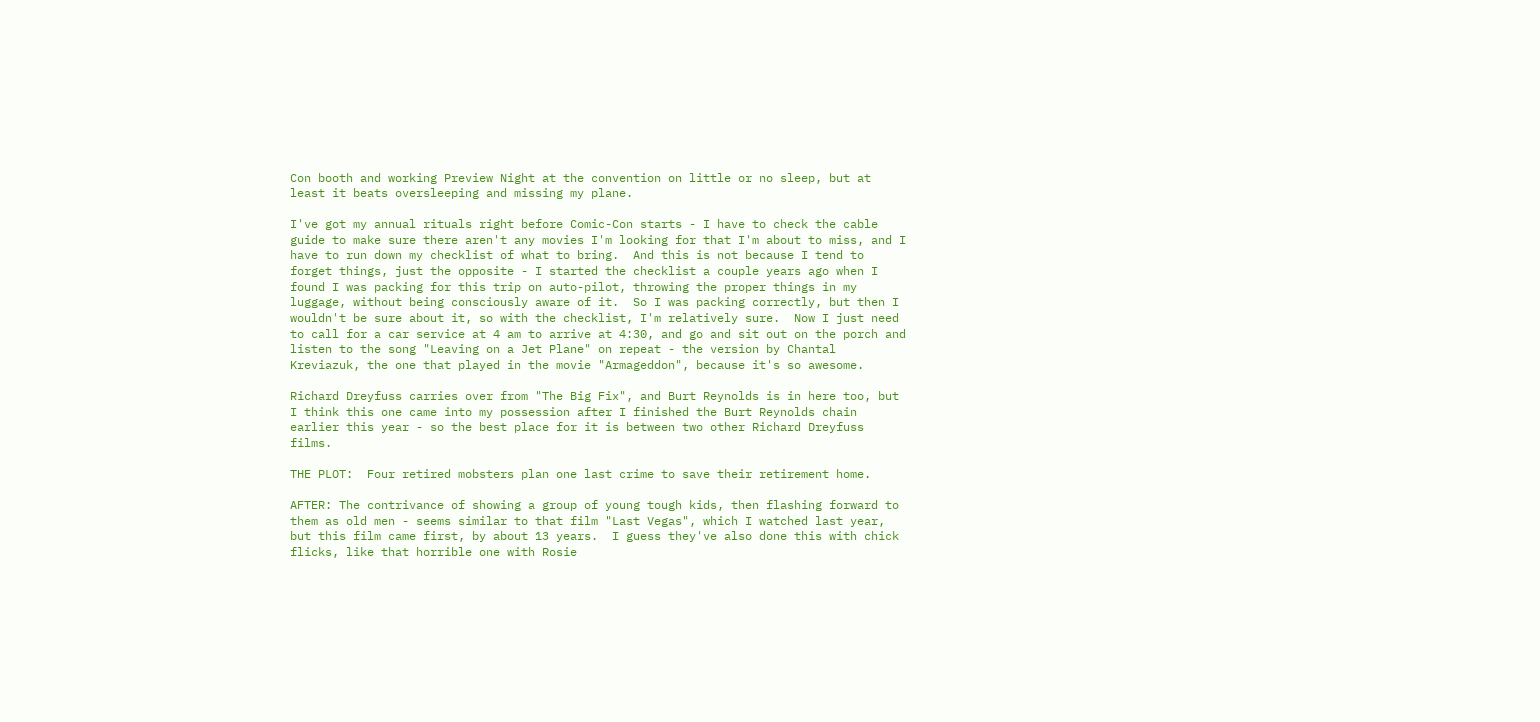Con booth and working Preview Night at the convention on little or no sleep, but at least it beats oversleeping and missing my plane.

I've got my annual rituals right before Comic-Con starts - I have to check the cable guide to make sure there aren't any movies I'm looking for that I'm about to miss, and I have to run down my checklist of what to bring.  And this is not because I tend to forget things, just the opposite - I started the checklist a couple years ago when I found I was packing for this trip on auto-pilot, throwing the proper things in my luggage, without being consciously aware of it.  So I was packing correctly, but then I wouldn't be sure about it, so with the checklist, I'm relatively sure.  Now I just need to call for a car service at 4 am to arrive at 4:30, and go and sit out on the porch and listen to the song "Leaving on a Jet Plane" on repeat - the version by Chantal Kreviazuk, the one that played in the movie "Armageddon", because it's so awesome.

Richard Dreyfuss carries over from "The Big Fix", and Burt Reynolds is in here too, but I think this one came into my possession after I finished the Burt Reynolds chain earlier this year - so the best place for it is between two other Richard Dreyfuss films.

THE PLOT:  Four retired mobsters plan one last crime to save their retirement home.

AFTER: The contrivance of showing a group of young tough kids, then flashing forward to them as old men - seems similar to that film "Last Vegas", which I watched last year, but this film came first, by about 13 years.  I guess they've also done this with chick flicks, like that horrible one with Rosie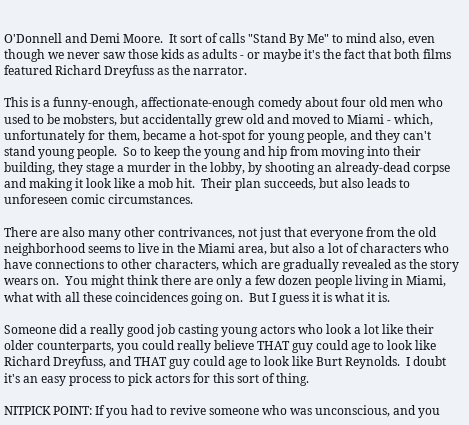O'Donnell and Demi Moore.  It sort of calls "Stand By Me" to mind also, even though we never saw those kids as adults - or maybe it's the fact that both films featured Richard Dreyfuss as the narrator.

This is a funny-enough, affectionate-enough comedy about four old men who used to be mobsters, but accidentally grew old and moved to Miami - which, unfortunately for them, became a hot-spot for young people, and they can't stand young people.  So to keep the young and hip from moving into their building, they stage a murder in the lobby, by shooting an already-dead corpse and making it look like a mob hit.  Their plan succeeds, but also leads to unforeseen comic circumstances.

There are also many other contrivances, not just that everyone from the old neighborhood seems to live in the Miami area, but also a lot of characters who have connections to other characters, which are gradually revealed as the story wears on.  You might think there are only a few dozen people living in Miami, what with all these coincidences going on.  But I guess it is what it is.

Someone did a really good job casting young actors who look a lot like their older counterparts, you could really believe THAT guy could age to look like Richard Dreyfuss, and THAT guy could age to look like Burt Reynolds.  I doubt it's an easy process to pick actors for this sort of thing.

NITPICK POINT: If you had to revive someone who was unconscious, and you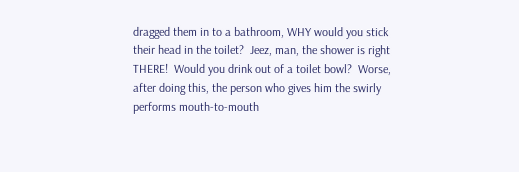dragged them in to a bathroom, WHY would you stick their head in the toilet?  Jeez, man, the shower is right THERE!  Would you drink out of a toilet bowl?  Worse, after doing this, the person who gives him the swirly performs mouth-to-mouth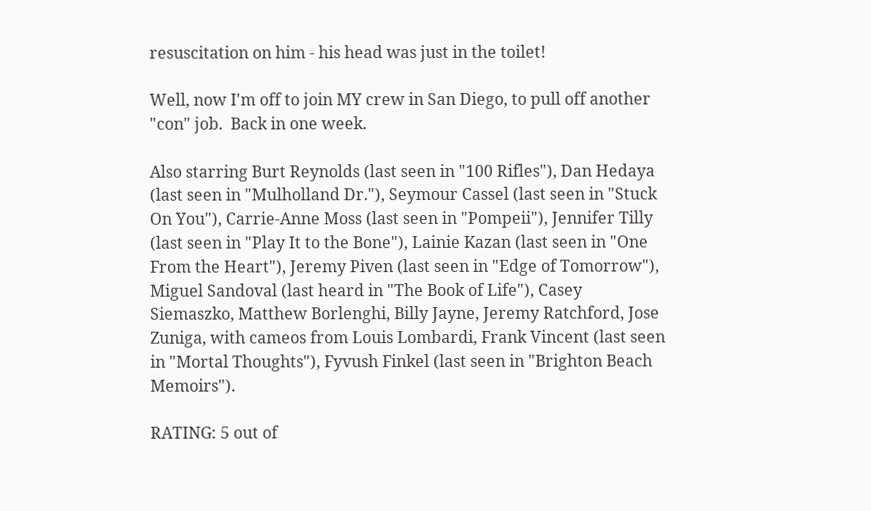resuscitation on him - his head was just in the toilet!

Well, now I'm off to join MY crew in San Diego, to pull off another "con" job.  Back in one week.

Also starring Burt Reynolds (last seen in "100 Rifles"), Dan Hedaya (last seen in "Mulholland Dr."), Seymour Cassel (last seen in "Stuck On You"), Carrie-Anne Moss (last seen in "Pompeii"), Jennifer Tilly (last seen in "Play It to the Bone"), Lainie Kazan (last seen in "One From the Heart"), Jeremy Piven (last seen in "Edge of Tomorrow"), Miguel Sandoval (last heard in "The Book of Life"), Casey Siemaszko, Matthew Borlenghi, Billy Jayne, Jeremy Ratchford, Jose Zuniga, with cameos from Louis Lombardi, Frank Vincent (last seen in "Mortal Thoughts"), Fyvush Finkel (last seen in "Brighton Beach Memoirs").

RATING: 5 out of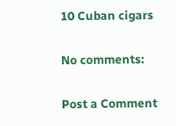10 Cuban cigars

No comments:

Post a Comment